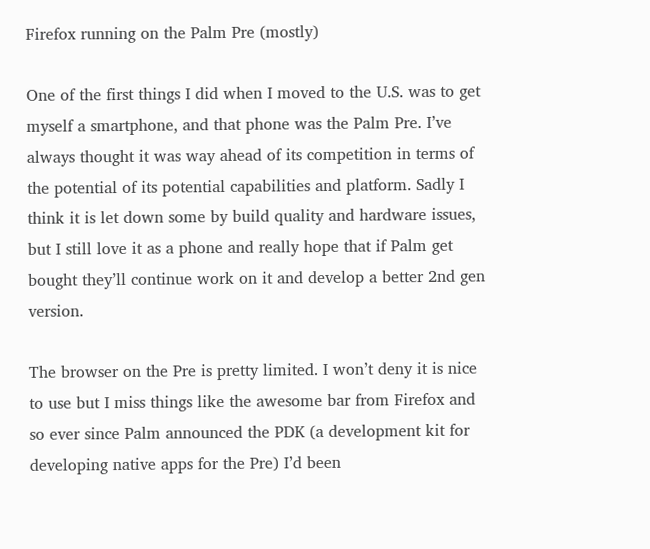Firefox running on the Palm Pre (mostly)

One of the first things I did when I moved to the U.S. was to get myself a smartphone, and that phone was the Palm Pre. I’ve always thought it was way ahead of its competition in terms of the potential of its potential capabilities and platform. Sadly I think it is let down some by build quality and hardware issues, but I still love it as a phone and really hope that if Palm get bought they’ll continue work on it and develop a better 2nd gen version.

The browser on the Pre is pretty limited. I won’t deny it is nice to use but I miss things like the awesome bar from Firefox and so ever since Palm announced the PDK (a development kit for developing native apps for the Pre) I’d been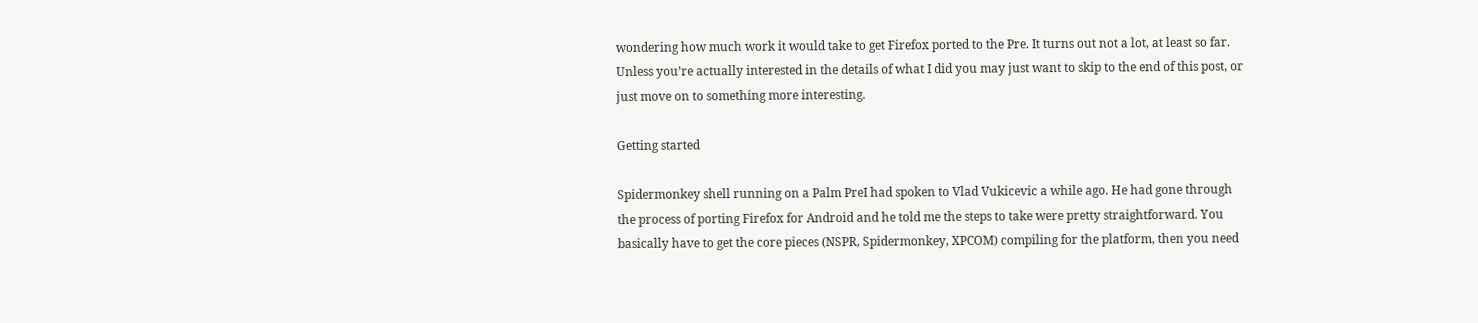wondering how much work it would take to get Firefox ported to the Pre. It turns out not a lot, at least so far. Unless you’re actually interested in the details of what I did you may just want to skip to the end of this post, or just move on to something more interesting.

Getting started

Spidermonkey shell running on a Palm PreI had spoken to Vlad Vukicevic a while ago. He had gone through the process of porting Firefox for Android and he told me the steps to take were pretty straightforward. You basically have to get the core pieces (NSPR, Spidermonkey, XPCOM) compiling for the platform, then you need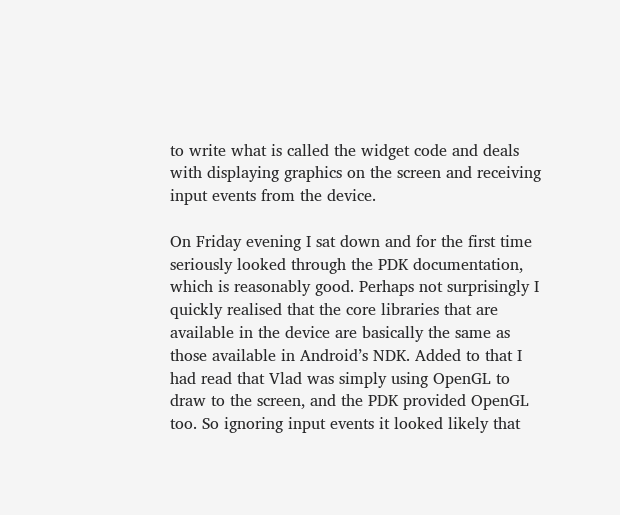to write what is called the widget code and deals with displaying graphics on the screen and receiving input events from the device.

On Friday evening I sat down and for the first time seriously looked through the PDK documentation, which is reasonably good. Perhaps not surprisingly I quickly realised that the core libraries that are available in the device are basically the same as those available in Android’s NDK. Added to that I had read that Vlad was simply using OpenGL to draw to the screen, and the PDK provided OpenGL too. So ignoring input events it looked likely that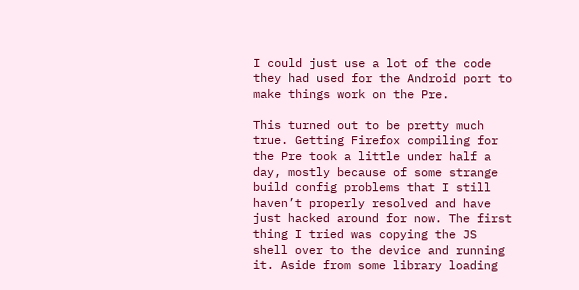I could just use a lot of the code they had used for the Android port to make things work on the Pre.

This turned out to be pretty much true. Getting Firefox compiling for the Pre took a little under half a day, mostly because of some strange build config problems that I still haven’t properly resolved and have just hacked around for now. The first thing I tried was copying the JS shell over to the device and running it. Aside from some library loading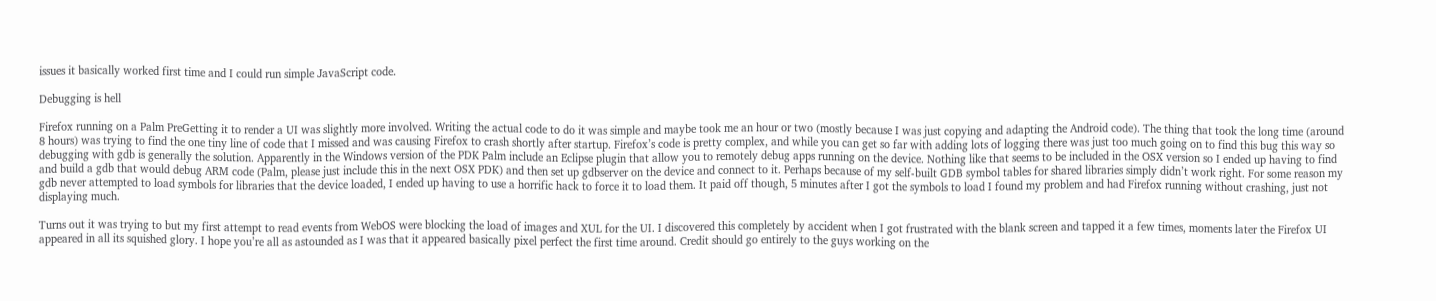issues it basically worked first time and I could run simple JavaScript code.

Debugging is hell

Firefox running on a Palm PreGetting it to render a UI was slightly more involved. Writing the actual code to do it was simple and maybe took me an hour or two (mostly because I was just copying and adapting the Android code). The thing that took the long time (around 8 hours) was trying to find the one tiny line of code that I missed and was causing Firefox to crash shortly after startup. Firefox’s code is pretty complex, and while you can get so far with adding lots of logging there was just too much going on to find this bug this way so debugging with gdb is generally the solution. Apparently in the Windows version of the PDK Palm include an Eclipse plugin that allow you to remotely debug apps running on the device. Nothing like that seems to be included in the OSX version so I ended up having to find and build a gdb that would debug ARM code (Palm, please just include this in the next OSX PDK) and then set up gdbserver on the device and connect to it. Perhaps because of my self-built GDB symbol tables for shared libraries simply didn’t work right. For some reason my gdb never attempted to load symbols for libraries that the device loaded, I ended up having to use a horrific hack to force it to load them. It paid off though, 5 minutes after I got the symbols to load I found my problem and had Firefox running without crashing, just not displaying much.

Turns out it was trying to but my first attempt to read events from WebOS were blocking the load of images and XUL for the UI. I discovered this completely by accident when I got frustrated with the blank screen and tapped it a few times, moments later the Firefox UI appeared in all its squished glory. I hope you’re all as astounded as I was that it appeared basically pixel perfect the first time around. Credit should go entirely to the guys working on the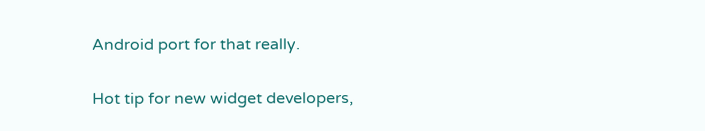Android port for that really.

Hot tip for new widget developers,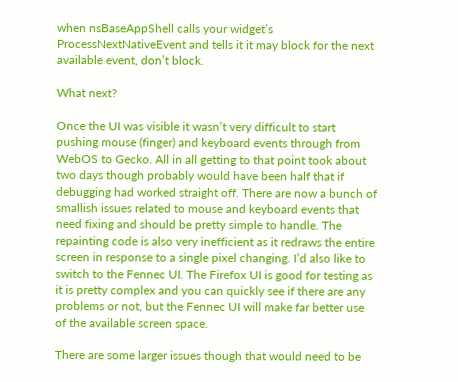when nsBaseAppShell calls your widget’s ProcessNextNativeEvent and tells it it may block for the next available event, don’t block.

What next?

Once the UI was visible it wasn’t very difficult to start pushing mouse (finger) and keyboard events through from WebOS to Gecko. All in all getting to that point took about two days though probably would have been half that if debugging had worked straight off. There are now a bunch of smallish issues related to mouse and keyboard events that need fixing and should be pretty simple to handle. The repainting code is also very inefficient as it redraws the entire screen in response to a single pixel changing. I’d also like to switch to the Fennec UI. The Firefox UI is good for testing as it is pretty complex and you can quickly see if there are any problems or not, but the Fennec UI will make far better use of the available screen space.

There are some larger issues though that would need to be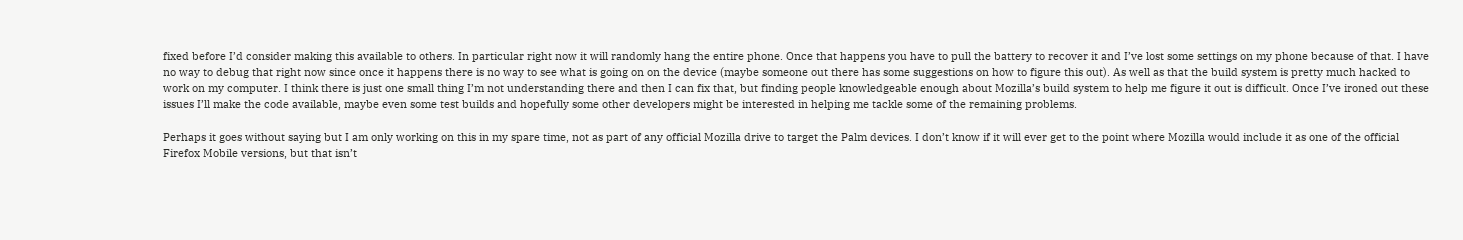fixed before I’d consider making this available to others. In particular right now it will randomly hang the entire phone. Once that happens you have to pull the battery to recover it and I’ve lost some settings on my phone because of that. I have no way to debug that right now since once it happens there is no way to see what is going on on the device (maybe someone out there has some suggestions on how to figure this out). As well as that the build system is pretty much hacked to work on my computer. I think there is just one small thing I’m not understanding there and then I can fix that, but finding people knowledgeable enough about Mozilla’s build system to help me figure it out is difficult. Once I’ve ironed out these issues I’ll make the code available, maybe even some test builds and hopefully some other developers might be interested in helping me tackle some of the remaining problems.

Perhaps it goes without saying but I am only working on this in my spare time, not as part of any official Mozilla drive to target the Palm devices. I don’t know if it will ever get to the point where Mozilla would include it as one of the official Firefox Mobile versions, but that isn’t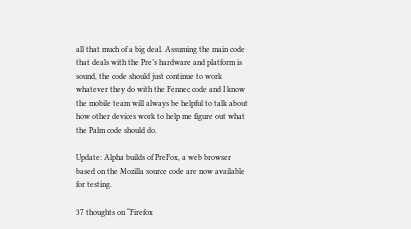all that much of a big deal. Assuming the main code that deals with the Pre’s hardware and platform is sound, the code should just continue to work whatever they do with the Fennec code and I know the mobile team will always be helpful to talk about how other devices work to help me figure out what the Palm code should do.

Update: Alpha builds of PreFox, a web browser based on the Mozilla source code are now available for testing.

37 thoughts on “Firefox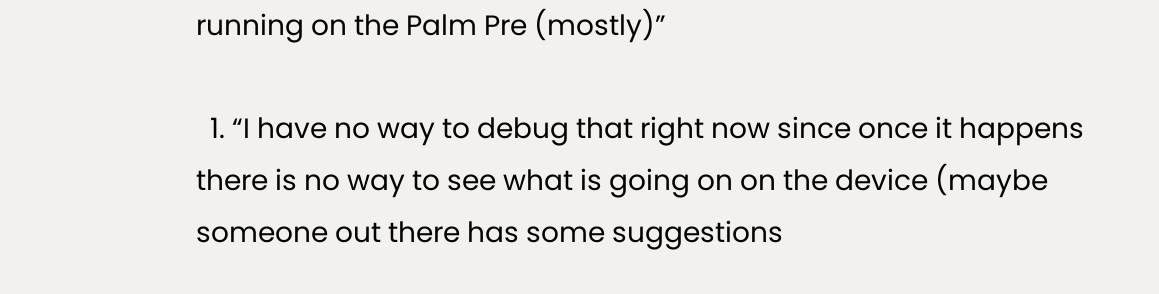running on the Palm Pre (mostly)”

  1. “I have no way to debug that right now since once it happens there is no way to see what is going on on the device (maybe someone out there has some suggestions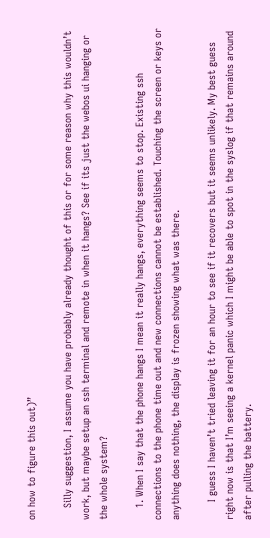on how to figure this out)”

    Silly suggestion, I assume you have probably already thought of this or for some reason why this wouldn’t work, but maybe setup an ssh terminal and remote in when it hangs? See if its just the webos ui hanging or the whole system?

    1. When I say that the phone hangs I mean it really hangs, everything seems to stop. Existing ssh connections to the phone time out and new connections cannot be established. Touching the screen or keys or anything does nothing, the display is frozen showing what was there.

      I guess I haven’t tried leaving it for an hour to see if it recovers but it seems unlikely. My best guess right now is that I’m seeing a kernel panic which I might be able to spot in the syslog if that remains around after pulling the battery.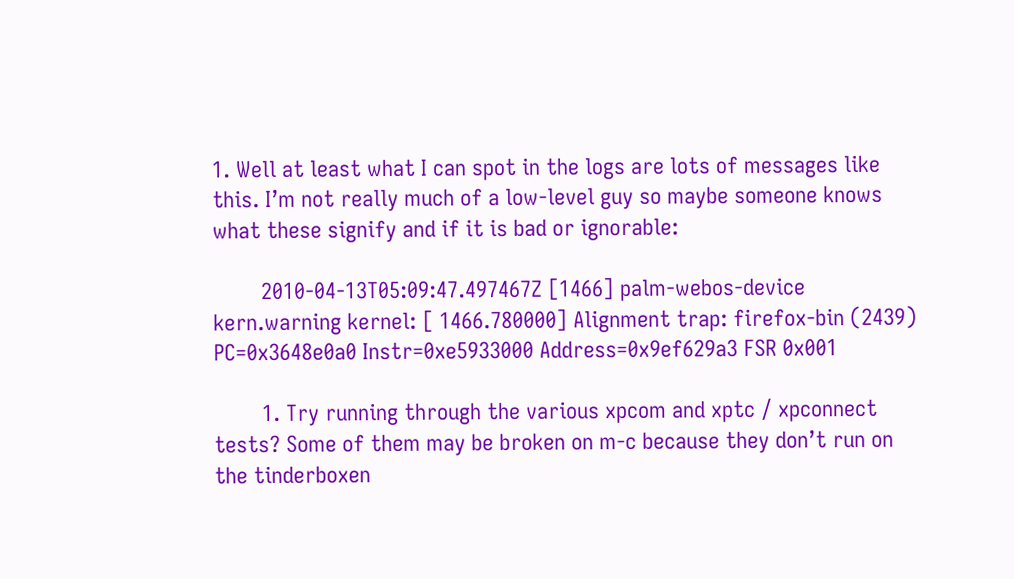1. Well at least what I can spot in the logs are lots of messages like this. I’m not really much of a low-level guy so maybe someone knows what these signify and if it is bad or ignorable:

        2010-04-13T05:09:47.497467Z [1466] palm-webos-device kern.warning kernel: [ 1466.780000] Alignment trap: firefox-bin (2439) PC=0x3648e0a0 Instr=0xe5933000 Address=0x9ef629a3 FSR 0x001

        1. Try running through the various xpcom and xptc / xpconnect tests? Some of them may be broken on m-c because they don’t run on the tinderboxen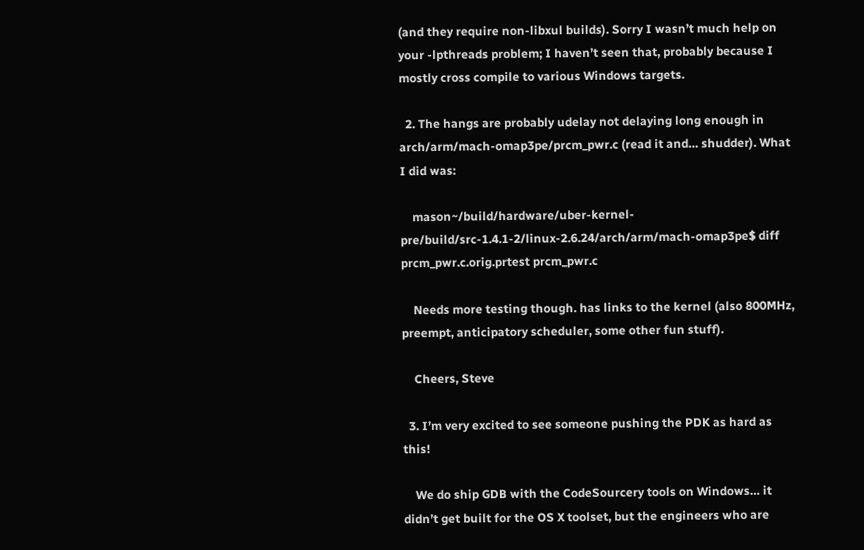(and they require non-libxul builds). Sorry I wasn’t much help on your -lpthreads problem; I haven’t seen that, probably because I mostly cross compile to various Windows targets.

  2. The hangs are probably udelay not delaying long enough in arch/arm/mach-omap3pe/prcm_pwr.c (read it and… shudder). What I did was:

    mason~/build/hardware/uber-kernel-pre/build/src-1.4.1-2/linux-2.6.24/arch/arm/mach-omap3pe$ diff prcm_pwr.c.orig.prtest prcm_pwr.c

    Needs more testing though. has links to the kernel (also 800MHz, preempt, anticipatory scheduler, some other fun stuff).

    Cheers, Steve

  3. I’m very excited to see someone pushing the PDK as hard as this!

    We do ship GDB with the CodeSourcery tools on Windows… it didn’t get built for the OS X toolset, but the engineers who are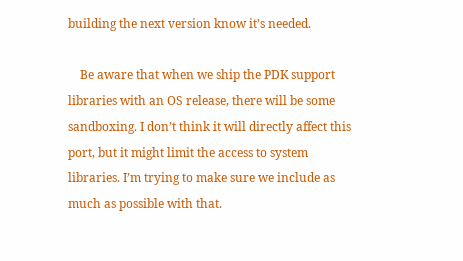building the next version know it’s needed.

    Be aware that when we ship the PDK support libraries with an OS release, there will be some sandboxing. I don’t think it will directly affect this port, but it might limit the access to system libraries. I’m trying to make sure we include as much as possible with that.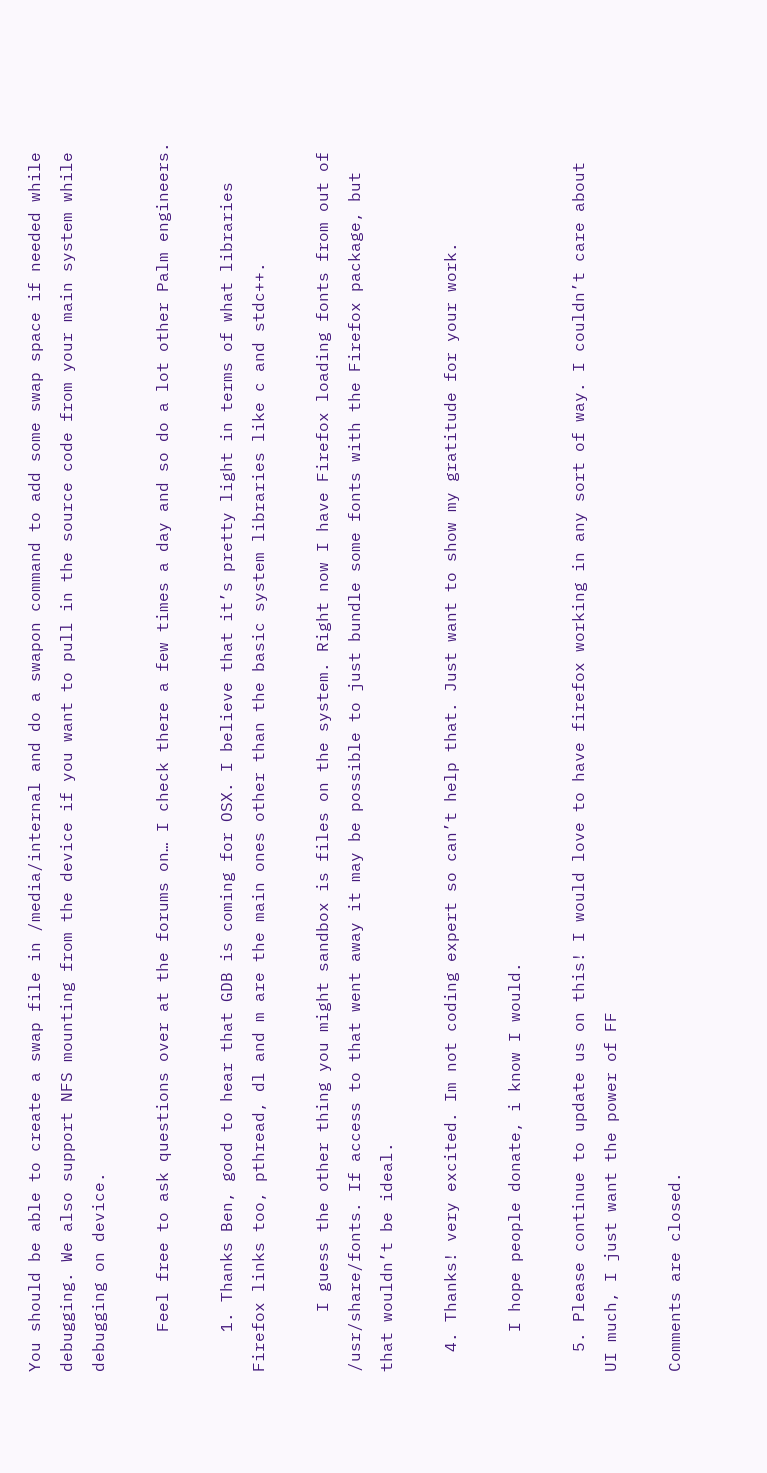You should be able to create a swap file in /media/internal and do a swapon command to add some swap space if needed while debugging. We also support NFS mounting from the device if you want to pull in the source code from your main system while debugging on device.

    Feel free to ask questions over at the forums on… I check there a few times a day and so do a lot other Palm engineers.

    1. Thanks Ben, good to hear that GDB is coming for OSX. I believe that it’s pretty light in terms of what libraries Firefox links too, pthread, dl and m are the main ones other than the basic system libraries like c and stdc++.

      I guess the other thing you might sandbox is files on the system. Right now I have Firefox loading fonts from out of /usr/share/fonts. If access to that went away it may be possible to just bundle some fonts with the Firefox package, but that wouldn’t be ideal.

  4. Thanks! very excited. Im not coding expert so can’t help that. Just want to show my gratitude for your work.

    I hope people donate, i know I would.

  5. Please continue to update us on this! I would love to have firefox working in any sort of way. I couldn’t care about UI much, I just want the power of FF

Comments are closed.